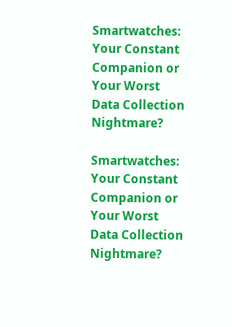Smartwatches: Your Constant Companion or Your Worst Data Collection Nightmare?

Smartwatches: Your Constant Companion or Your Worst Data Collection Nightmare?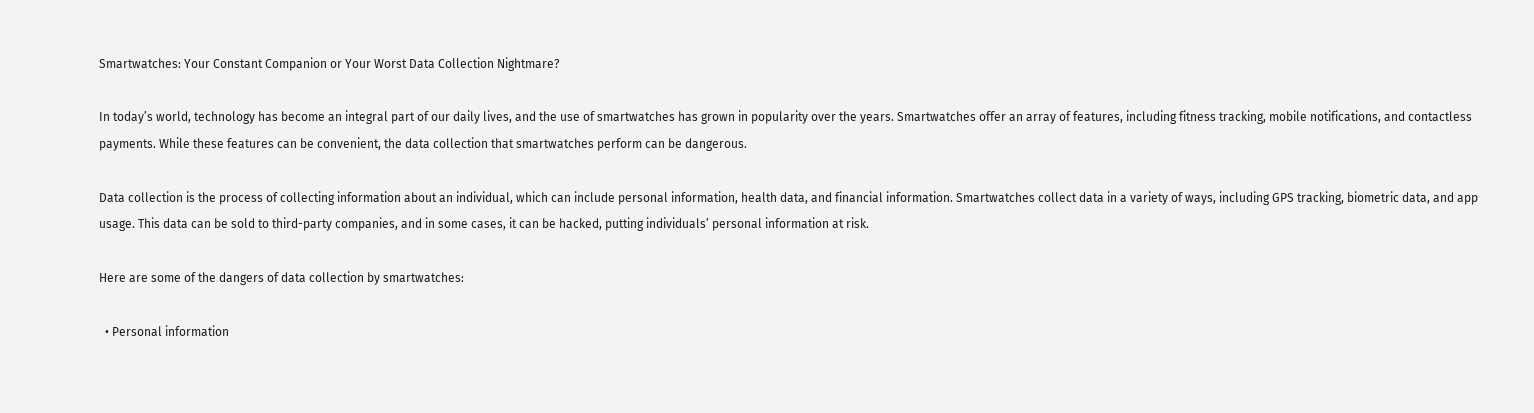Smartwatches: Your Constant Companion or Your Worst Data Collection Nightmare?

In today’s world, technology has become an integral part of our daily lives, and the use of smartwatches has grown in popularity over the years. Smartwatches offer an array of features, including fitness tracking, mobile notifications, and contactless payments. While these features can be convenient, the data collection that smartwatches perform can be dangerous.

Data collection is the process of collecting information about an individual, which can include personal information, health data, and financial information. Smartwatches collect data in a variety of ways, including GPS tracking, biometric data, and app usage. This data can be sold to third-party companies, and in some cases, it can be hacked, putting individuals’ personal information at risk.

Here are some of the dangers of data collection by smartwatches:

  • Personal information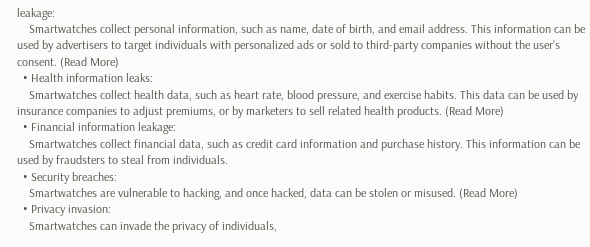leakage:
    Smartwatches collect personal information, such as name, date of birth, and email address. This information can be used by advertisers to target individuals with personalized ads or sold to third-party companies without the user’s consent. (Read More)
  • Health information leaks:
    Smartwatches collect health data, such as heart rate, blood pressure, and exercise habits. This data can be used by insurance companies to adjust premiums, or by marketers to sell related health products. (Read More)
  • Financial information leakage:
    Smartwatches collect financial data, such as credit card information and purchase history. This information can be used by fraudsters to steal from individuals.
  • Security breaches:
    Smartwatches are vulnerable to hacking, and once hacked, data can be stolen or misused. (Read More)
  • Privacy invasion:
    Smartwatches can invade the privacy of individuals,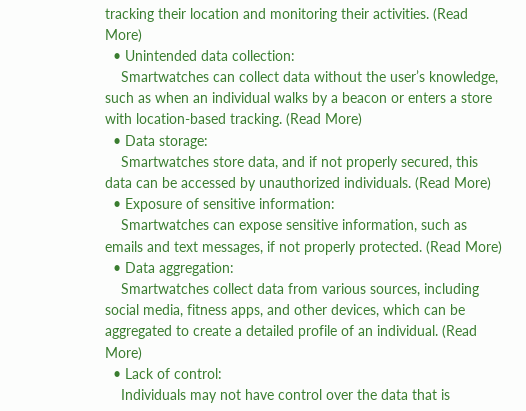tracking their location and monitoring their activities. (Read More)
  • Unintended data collection:
    Smartwatches can collect data without the user’s knowledge, such as when an individual walks by a beacon or enters a store with location-based tracking. (Read More)
  • Data storage:
    Smartwatches store data, and if not properly secured, this data can be accessed by unauthorized individuals. (Read More)
  • Exposure of sensitive information:
    Smartwatches can expose sensitive information, such as emails and text messages, if not properly protected. (Read More)
  • Data aggregation:
    Smartwatches collect data from various sources, including social media, fitness apps, and other devices, which can be aggregated to create a detailed profile of an individual. (Read More)
  • Lack of control:
    Individuals may not have control over the data that is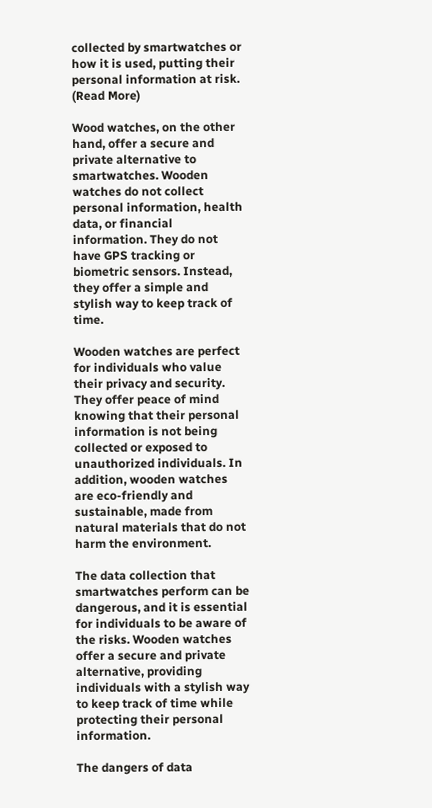collected by smartwatches or how it is used, putting their personal information at risk. (Read More)

Wood watches, on the other hand, offer a secure and private alternative to smartwatches. Wooden watches do not collect personal information, health data, or financial information. They do not have GPS tracking or biometric sensors. Instead, they offer a simple and stylish way to keep track of time.

Wooden watches are perfect for individuals who value their privacy and security. They offer peace of mind knowing that their personal information is not being collected or exposed to unauthorized individuals. In addition, wooden watches are eco-friendly and sustainable, made from natural materials that do not harm the environment.

The data collection that smartwatches perform can be dangerous, and it is essential for individuals to be aware of the risks. Wooden watches offer a secure and private alternative, providing individuals with a stylish way to keep track of time while protecting their personal information.

The dangers of data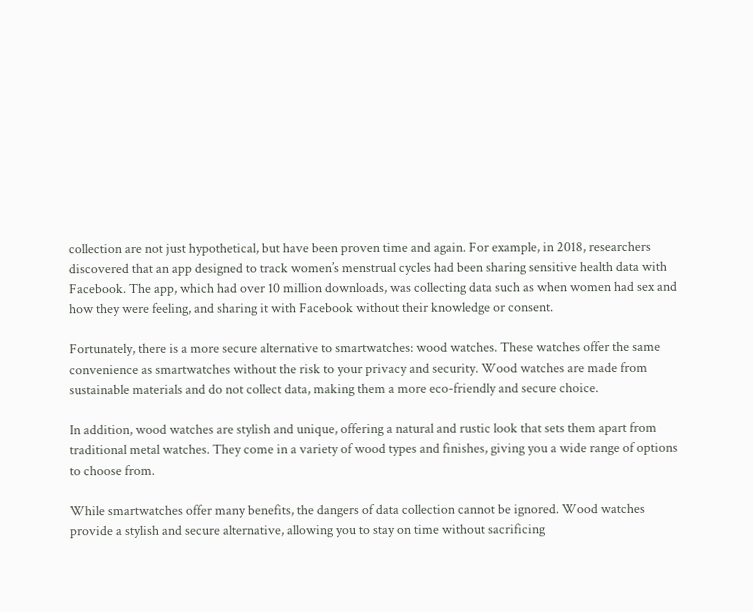collection are not just hypothetical, but have been proven time and again. For example, in 2018, researchers discovered that an app designed to track women’s menstrual cycles had been sharing sensitive health data with Facebook. The app, which had over 10 million downloads, was collecting data such as when women had sex and how they were feeling, and sharing it with Facebook without their knowledge or consent.

Fortunately, there is a more secure alternative to smartwatches: wood watches. These watches offer the same convenience as smartwatches without the risk to your privacy and security. Wood watches are made from sustainable materials and do not collect data, making them a more eco-friendly and secure choice.

In addition, wood watches are stylish and unique, offering a natural and rustic look that sets them apart from traditional metal watches. They come in a variety of wood types and finishes, giving you a wide range of options to choose from.

While smartwatches offer many benefits, the dangers of data collection cannot be ignored. Wood watches provide a stylish and secure alternative, allowing you to stay on time without sacrificing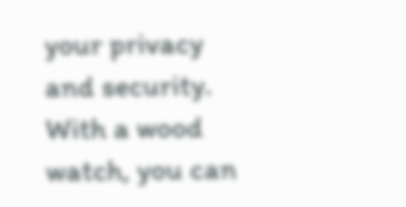your privacy and security. With a wood watch, you can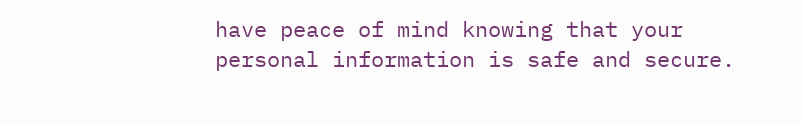have peace of mind knowing that your personal information is safe and secure.